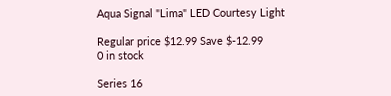Aqua Signal "Lima" LED Courtesy Light

Regular price $12.99 Save $-12.99
0 in stock

Series 16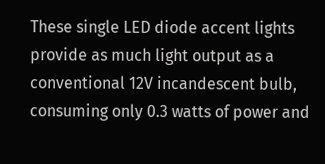These single LED diode accent lights provide as much light output as a conventional 12V incandescent bulb, consuming only 0.3 watts of power and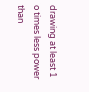drawing at least 1 o times less power than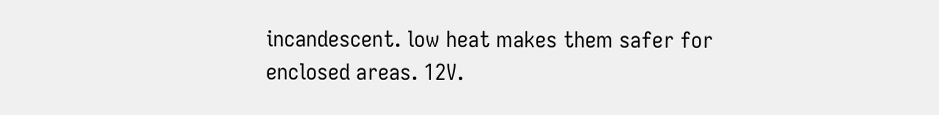incandescent. low heat makes them safer for enclosed areas. 12V.